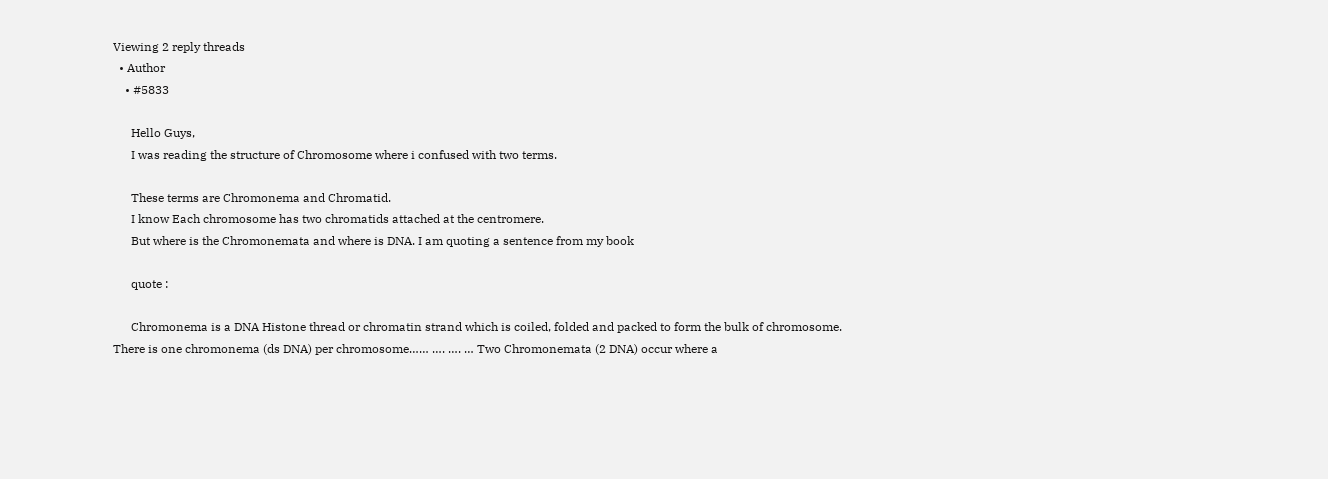Viewing 2 reply threads
  • Author
    • #5833

      Hello Guys,
      I was reading the structure of Chromosome where i confused with two terms.

      These terms are Chromonema and Chromatid.
      I know Each chromosome has two chromatids attached at the centromere.
      But where is the Chromonemata and where is DNA. I am quoting a sentence from my book

      quote :

      Chromonema is a DNA Histone thread or chromatin strand which is coiled, folded and packed to form the bulk of chromosome. There is one chromonema (ds DNA) per chromosome…… …. …. … Two Chromonemata (2 DNA) occur where a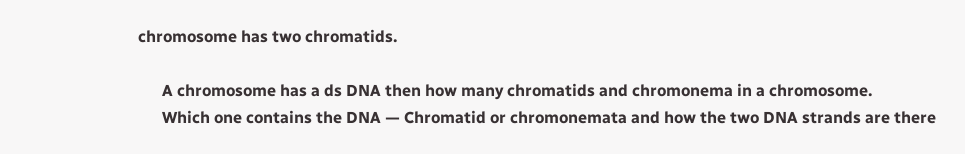chromosome has two chromatids.

      A chromosome has a ds DNA then how many chromatids and chromonema in a chromosome.
      Which one contains the DNA — Chromatid or chromonemata and how the two DNA strands are there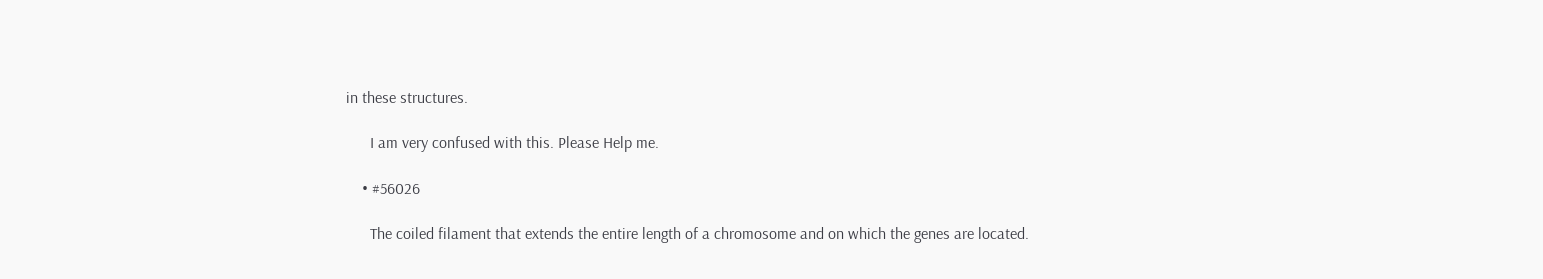in these structures.

      I am very confused with this. Please Help me.

    • #56026

      The coiled filament that extends the entire length of a chromosome and on which the genes are located.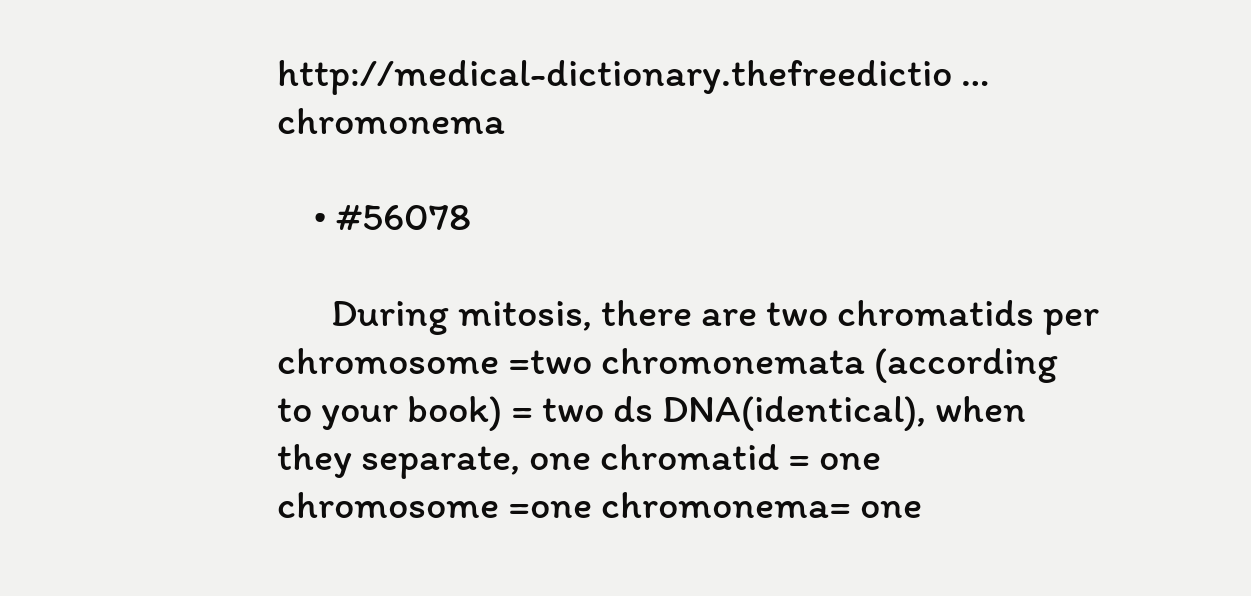http://medical-dictionary.thefreedictio … chromonema

    • #56078

      During mitosis, there are two chromatids per chromosome =two chromonemata (according to your book) = two ds DNA(identical), when they separate, one chromatid = one chromosome =one chromonema= one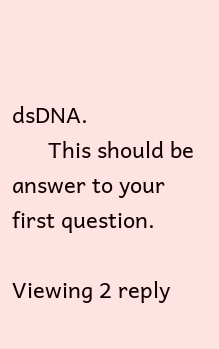dsDNA.
      This should be answer to your first question.

Viewing 2 reply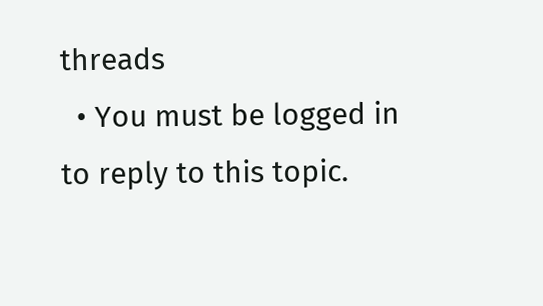threads
  • You must be logged in to reply to this topic.